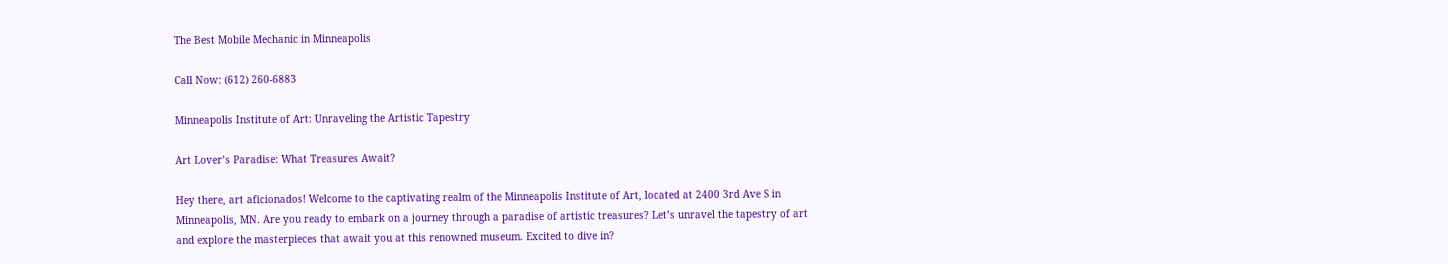The Best Mobile Mechanic in Minneapolis

Call Now: (612) 260-6883

Minneapolis Institute of Art: Unraveling the Artistic Tapestry

Art Lover’s Paradise: What Treasures Await?

Hey there, art aficionados! Welcome to the captivating realm of the Minneapolis Institute of Art, located at 2400 3rd Ave S in Minneapolis, MN. Are you ready to embark on a journey through a paradise of artistic treasures? Let’s unravel the tapestry of art and explore the masterpieces that await you at this renowned museum. Excited to dive in?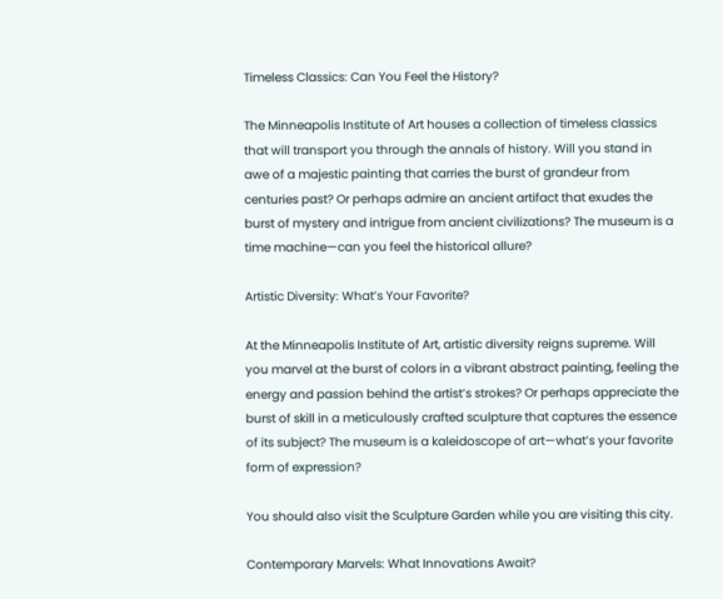Timeless Classics: Can You Feel the History?

The Minneapolis Institute of Art houses a collection of timeless classics that will transport you through the annals of history. Will you stand in awe of a majestic painting that carries the burst of grandeur from centuries past? Or perhaps admire an ancient artifact that exudes the burst of mystery and intrigue from ancient civilizations? The museum is a time machine—can you feel the historical allure?

Artistic Diversity: What’s Your Favorite?

At the Minneapolis Institute of Art, artistic diversity reigns supreme. Will you marvel at the burst of colors in a vibrant abstract painting, feeling the energy and passion behind the artist’s strokes? Or perhaps appreciate the burst of skill in a meticulously crafted sculpture that captures the essence of its subject? The museum is a kaleidoscope of art—what’s your favorite form of expression?

You should also visit the Sculpture Garden while you are visiting this city.

Contemporary Marvels: What Innovations Await?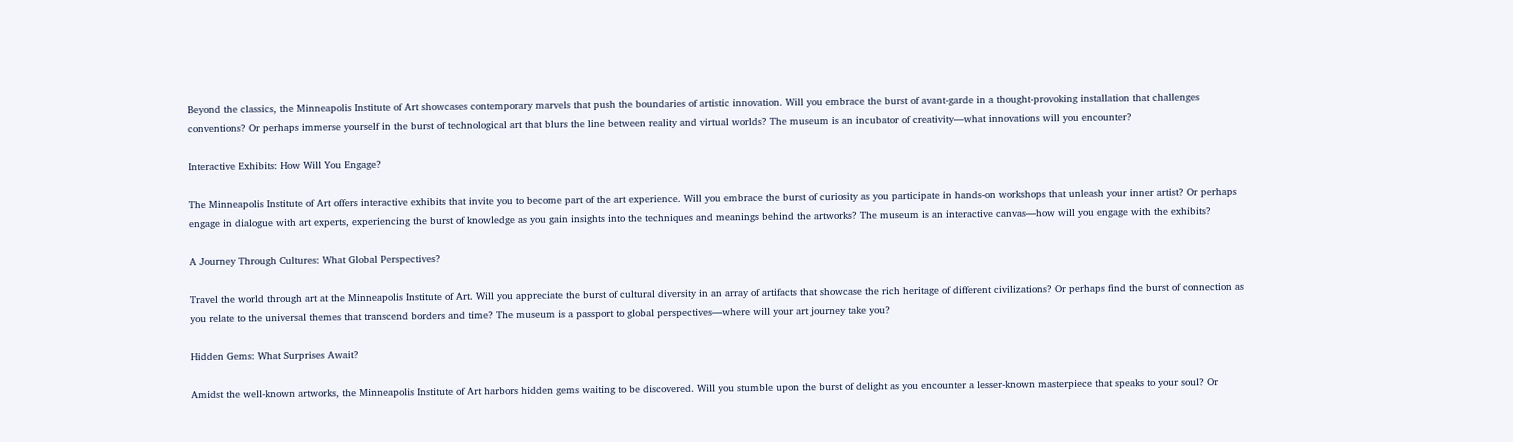Beyond the classics, the Minneapolis Institute of Art showcases contemporary marvels that push the boundaries of artistic innovation. Will you embrace the burst of avant-garde in a thought-provoking installation that challenges conventions? Or perhaps immerse yourself in the burst of technological art that blurs the line between reality and virtual worlds? The museum is an incubator of creativity—what innovations will you encounter?

Interactive Exhibits: How Will You Engage?

The Minneapolis Institute of Art offers interactive exhibits that invite you to become part of the art experience. Will you embrace the burst of curiosity as you participate in hands-on workshops that unleash your inner artist? Or perhaps engage in dialogue with art experts, experiencing the burst of knowledge as you gain insights into the techniques and meanings behind the artworks? The museum is an interactive canvas—how will you engage with the exhibits?

A Journey Through Cultures: What Global Perspectives?

Travel the world through art at the Minneapolis Institute of Art. Will you appreciate the burst of cultural diversity in an array of artifacts that showcase the rich heritage of different civilizations? Or perhaps find the burst of connection as you relate to the universal themes that transcend borders and time? The museum is a passport to global perspectives—where will your art journey take you?

Hidden Gems: What Surprises Await?

Amidst the well-known artworks, the Minneapolis Institute of Art harbors hidden gems waiting to be discovered. Will you stumble upon the burst of delight as you encounter a lesser-known masterpiece that speaks to your soul? Or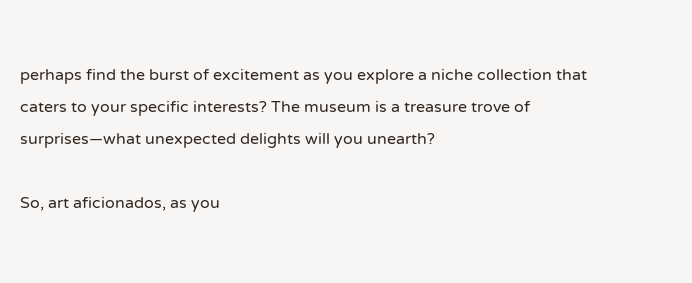perhaps find the burst of excitement as you explore a niche collection that caters to your specific interests? The museum is a treasure trove of surprises—what unexpected delights will you unearth?

So, art aficionados, as you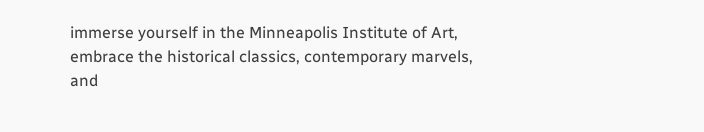immerse yourself in the Minneapolis Institute of Art, embrace the historical classics, contemporary marvels, and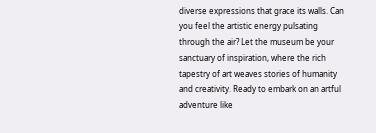diverse expressions that grace its walls. Can you feel the artistic energy pulsating through the air? Let the museum be your sanctuary of inspiration, where the rich tapestry of art weaves stories of humanity and creativity. Ready to embark on an artful adventure like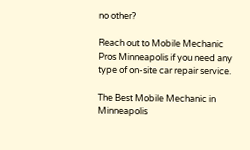no other?

Reach out to Mobile Mechanic Pros Minneapolis if you need any type of on-site car repair service.

The Best Mobile Mechanic in Minneapolis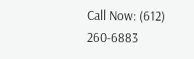Call Now: (612) 260-6883